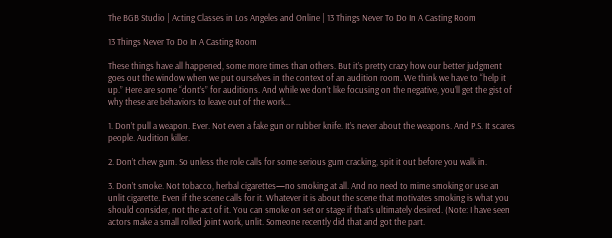The BGB Studio | Acting Classes in Los Angeles and Online | 13 Things Never To Do In A Casting Room

13 Things Never To Do In A Casting Room

These things have all happened, some more times than others. But it’s pretty crazy how our better judgment goes out the window when we put ourselves in the context of an audition room. We think we have to “help it up.” Here are some “dont’s” for auditions. And while we don’t like focusing on the negative, you’ll get the gist of why these are behaviors to leave out of the work…

1. Don’t pull a weapon. Ever. Not even a fake gun or rubber knife. It’s never about the weapons. And P.S. It scares people. Audition killer.

2. Don’t chew gum. So unless the role calls for some serious gum cracking, spit it out before you walk in.

3. Don’t smoke. Not tobacco, herbal cigarettes—no smoking at all. And no need to mime smoking or use an unlit cigarette. Even if the scene calls for it. Whatever it is about the scene that motivates smoking is what you should consider, not the act of it. You can smoke on set or stage if that’s ultimately desired. (Note: I have seen actors make a small rolled joint work, unlit. Someone recently did that and got the part.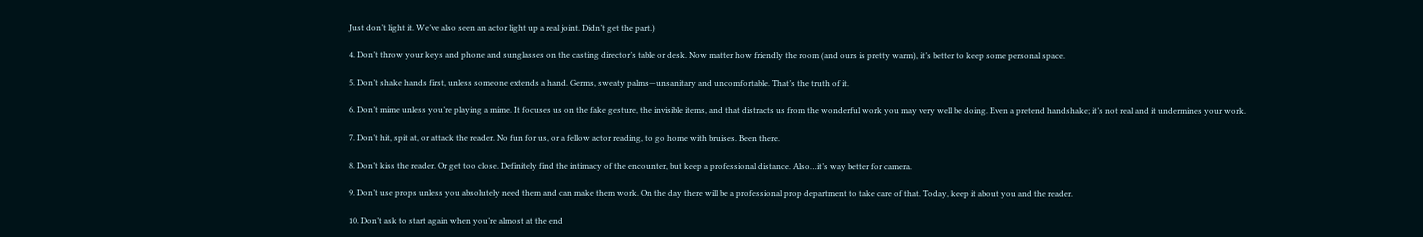Just don’t light it. We’ve also seen an actor light up a real joint. Didn’t get the part.)

4. Don’t throw your keys and phone and sunglasses on the casting director’s table or desk. Now matter how friendly the room (and ours is pretty warm), it’s better to keep some personal space.

5. Don’t shake hands first, unless someone extends a hand. Germs, sweaty palms—unsanitary and uncomfortable. That’s the truth of it.

6. Don’t mime unless you’re playing a mime. It focuses us on the fake gesture, the invisible items, and that distracts us from the wonderful work you may very well be doing. Even a pretend handshake; it’s not real and it undermines your work.

7. Don’t hit, spit at, or attack the reader. No fun for us, or a fellow actor reading, to go home with bruises. Been there.

8. Don’t kiss the reader. Or get too close. Definitely find the intimacy of the encounter, but keep a professional distance. Also…it’s way better for camera.

9. Don’t use props unless you absolutely need them and can make them work. On the day there will be a professional prop department to take care of that. Today, keep it about you and the reader.

10. Don’t ask to start again when you’re almost at the end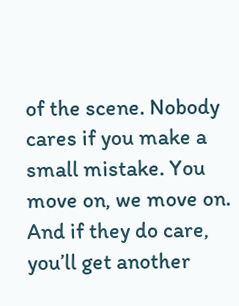of the scene. Nobody cares if you make a small mistake. You move on, we move on. And if they do care, you’ll get another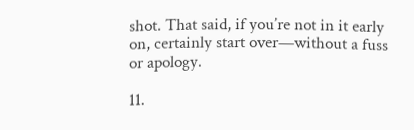shot. That said, if you’re not in it early on, certainly start over—without a fuss or apology.

11.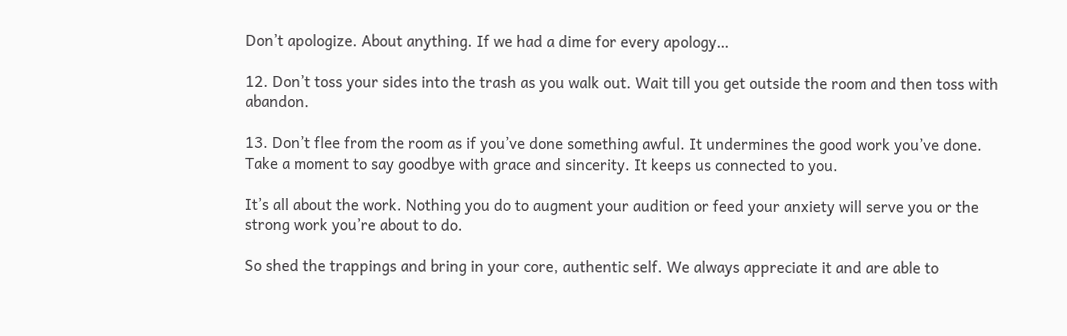Don’t apologize. About anything. If we had a dime for every apology…

12. Don’t toss your sides into the trash as you walk out. Wait till you get outside the room and then toss with abandon.

13. Don’t flee from the room as if you’ve done something awful. It undermines the good work you’ve done. Take a moment to say goodbye with grace and sincerity. It keeps us connected to you.

It’s all about the work. Nothing you do to augment your audition or feed your anxiety will serve you or the strong work you’re about to do.

So shed the trappings and bring in your core, authentic self. We always appreciate it and are able to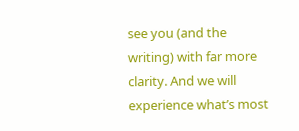see you (and the writing) with far more clarity. And we will experience what’s most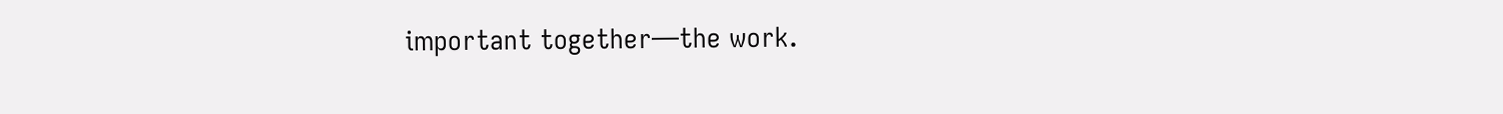important together—the work.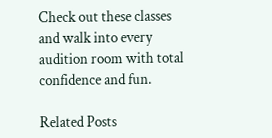Check out these classes and walk into every audition room with total confidence and fun.

Related Posts